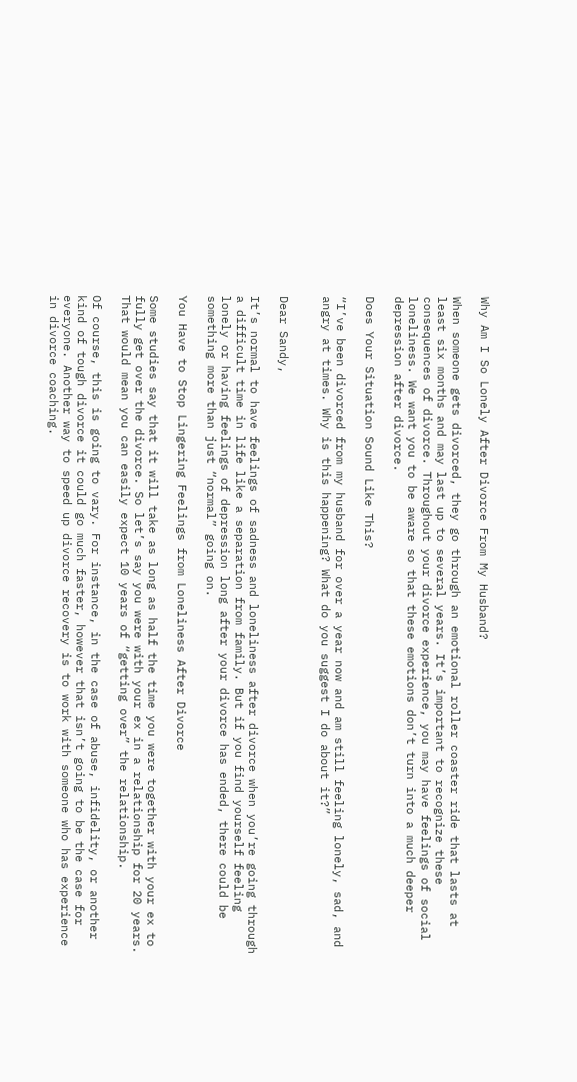Why Am I So Lonely After Divorce From My Husband?

When someone gets divorced, they go through an emotional roller coaster ride that lasts at least six months and may last up to several years. It’s important to recognize these consequences of divorce. Throughout your divorce experience, you may have feelings of social loneliness. We want you to be aware so that these emotions don’t turn into a much deeper depression after divorce.

Does Your Situation Sound Like This?

“I’ve been divorced from my husband for over a year now and am still feeling lonely, sad, and angry at times. Why is this happening? What do you suggest I do about it?”


Dear Sandy,

It’s normal to have feelings of sadness and loneliness after divorce when you’re going through a difficult time in life like a separation from family. But if you find yourself feeling lonely or having feelings of depression long after your divorce has ended, there could be something more than just “normal” going on.

You Have to Stop Lingering Feelings from Loneliness After Divorce

Some studies say that it will take as long as half the time you were together with your ex to fully get over the divorce. So let’s say you were with your ex in a relationship for 20 years. That would mean you can easily expect 10 years of “getting over” the relationship.

Of course, this is going to vary. For instance, in the case of abuse, infidelity, or another kind of tough divorce it could go much faster, however that isn’t going to be the case for everyone. Another way to speed up divorce recovery is to work with someone who has experience in divorce coaching.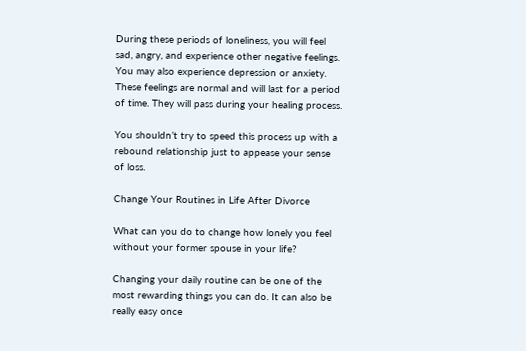During these periods of loneliness, you will feel sad, angry, and experience other negative feelings. You may also experience depression or anxiety. These feelings are normal and will last for a period of time. They will pass during your healing process.

You shouldn’t try to speed this process up with a rebound relationship just to appease your sense of loss.

Change Your Routines in Life After Divorce

What can you do to change how lonely you feel without your former spouse in your life?

Changing your daily routine can be one of the most rewarding things you can do. It can also be really easy once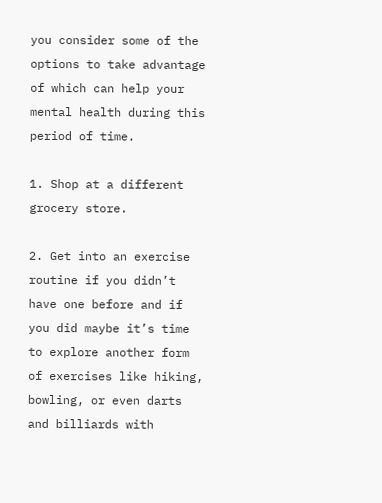you consider some of the options to take advantage of which can help your mental health during this period of time.

1. Shop at a different grocery store.

2. Get into an exercise routine if you didn’t have one before and if you did maybe it’s time to explore another form of exercises like hiking, bowling, or even darts and billiards with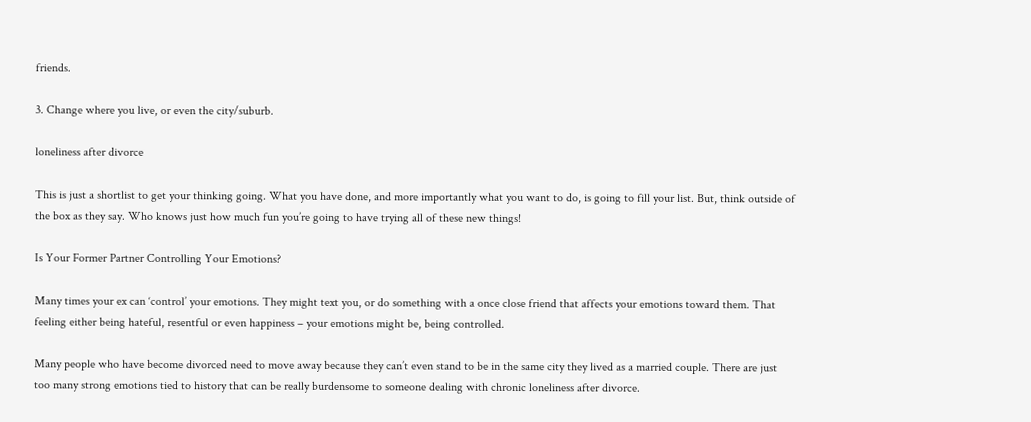friends.

3. Change where you live, or even the city/suburb.

loneliness after divorce

This is just a shortlist to get your thinking going. What you have done, and more importantly what you want to do, is going to fill your list. But, think outside of the box as they say. Who knows just how much fun you’re going to have trying all of these new things!

Is Your Former Partner Controlling Your Emotions?

Many times your ex can ‘control’ your emotions. They might text you, or do something with a once close friend that affects your emotions toward them. That feeling either being hateful, resentful or even happiness – your emotions might be, being controlled.

Many people who have become divorced need to move away because they can’t even stand to be in the same city they lived as a married couple. There are just too many strong emotions tied to history that can be really burdensome to someone dealing with chronic loneliness after divorce.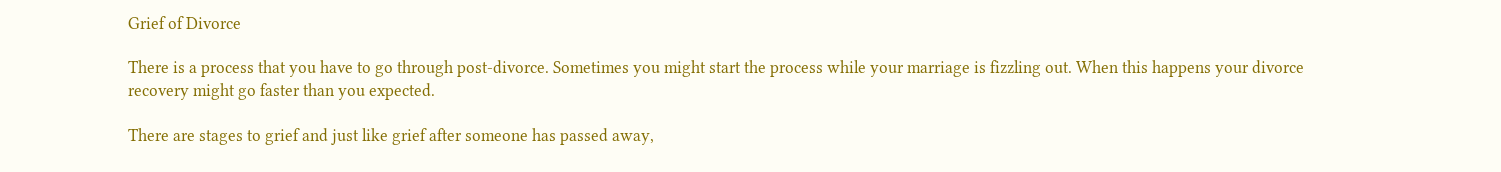Grief of Divorce

There is a process that you have to go through post-divorce. Sometimes you might start the process while your marriage is fizzling out. When this happens your divorce recovery might go faster than you expected.

There are stages to grief and just like grief after someone has passed away,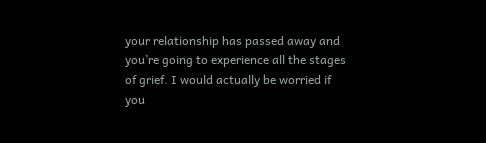your relationship has passed away and you’re going to experience all the stages of grief. I would actually be worried if you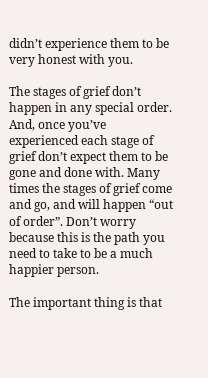didn’t experience them to be very honest with you.

The stages of grief don’t happen in any special order. And, once you’ve experienced each stage of grief don’t expect them to be gone and done with. Many times the stages of grief come and go, and will happen “out of order”. Don’t worry because this is the path you need to take to be a much happier person.

The important thing is that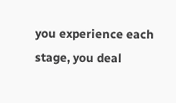you experience each stage, you deal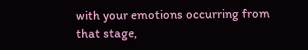with your emotions occurring from that stage,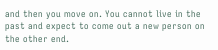and then you move on. You cannot live in the past and expect to come out a new person on the other end.